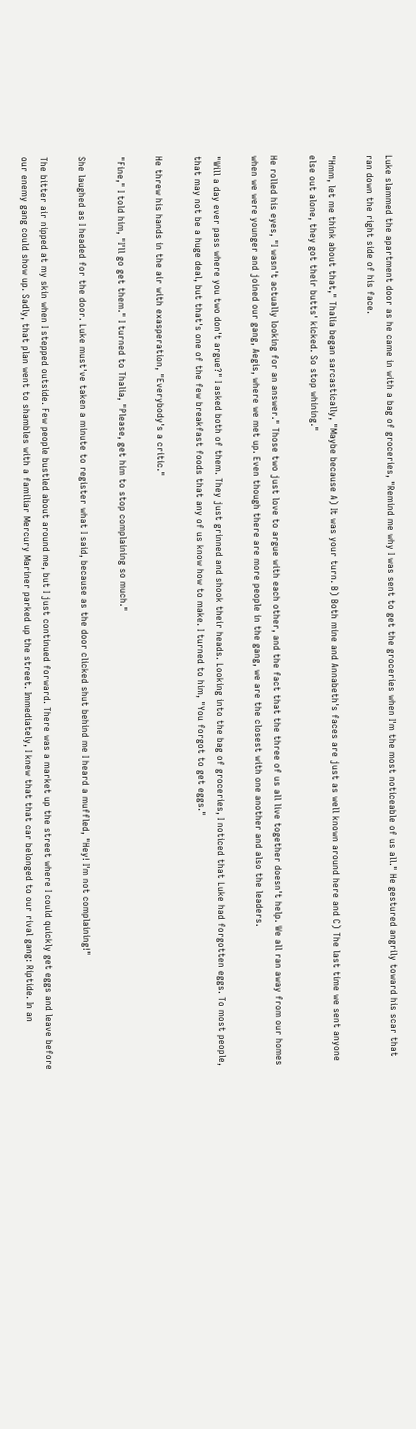Luke slammed the apartment door as he came in with a bag of groceries, "Remind me why I was sent to get the groceries when I'm the most noticeable of us all." He gestured angrily toward his scar that ran down the right side of his face.

"Hmm, let me think about that," Thalia began sarcastically, "Maybe because A) It was your turn. B) Both mine and Annabeth's faces are just as well known around here and C) The last time we sent anyone else out alone, they got their butts' kicked. So stop whining."

He rolled his eyes, "I wasn't actually looking for an answer." Those two just love to argue with each other, and the fact that the three of us all live together doesn't help. We all ran away from our homes when we were younger and joined our gang, Aegis, where we met up. Even though there are more people in the gang, we are the closest with one another and also the leaders.

"Will a day ever pass where you two don't argue?" I asked both of them. They just grinned and shook their heads. Looking into the bag of groceries, I noticed that Luke had forgotten eggs. To most people, that may not be a huge deal, but that's one of the few breakfast foods that any of us know how to make. I turned to him, "You forgot to get eggs."

He threw his hands in the air with exasperation, "Everybody's a critic."

"Fine," I told him, "I'll go get them." I turned to Thalia, "Please, get him to stop complaining so much."

She laughed as I headed for the door. Luke must've taken a minute to register what I said, because as the door clicked shut behind me I heard a muffled, "Hey! I'm not complaining!"

The bitter air nipped at my skin when I stepped outside. Few people bustled about around me, but I just continued forward. There was a market up the street where I could quickly get eggs and leave before our enemy gang could show up. Sadly, that plan went to shambles with a familiar Mercury Mariner parked up the street. Immediately, I knew that that car belonged to our rival gang: Riptide. In an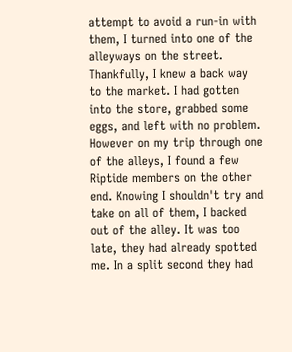attempt to avoid a run-in with them, I turned into one of the alleyways on the street. Thankfully, I knew a back way to the market. I had gotten into the store, grabbed some eggs, and left with no problem. However on my trip through one of the alleys, I found a few Riptide members on the other end. Knowing I shouldn't try and take on all of them, I backed out of the alley. It was too late, they had already spotted me. In a split second they had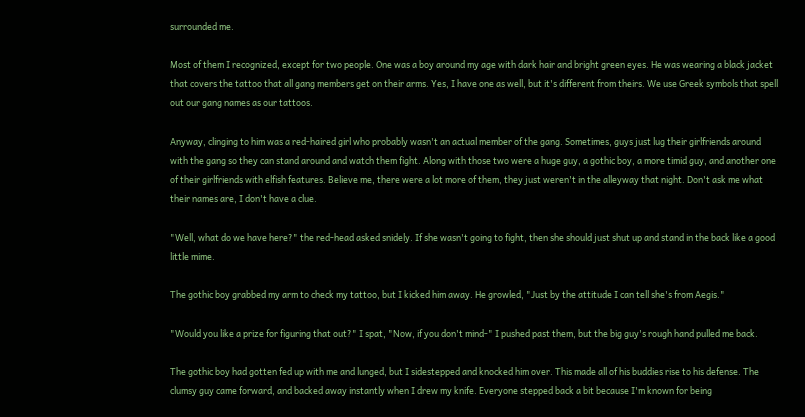surrounded me.

Most of them I recognized, except for two people. One was a boy around my age with dark hair and bright green eyes. He was wearing a black jacket that covers the tattoo that all gang members get on their arms. Yes, I have one as well, but it's different from theirs. We use Greek symbols that spell out our gang names as our tattoos.

Anyway, clinging to him was a red-haired girl who probably wasn't an actual member of the gang. Sometimes, guys just lug their girlfriends around with the gang so they can stand around and watch them fight. Along with those two were a huge guy, a gothic boy, a more timid guy, and another one of their girlfriends with elfish features. Believe me, there were a lot more of them, they just weren't in the alleyway that night. Don't ask me what their names are, I don't have a clue.

"Well, what do we have here?" the red-head asked snidely. If she wasn't going to fight, then she should just shut up and stand in the back like a good little mime.

The gothic boy grabbed my arm to check my tattoo, but I kicked him away. He growled, "Just by the attitude I can tell she's from Aegis."

"Would you like a prize for figuring that out?" I spat, "Now, if you don't mind-" I pushed past them, but the big guy's rough hand pulled me back.

The gothic boy had gotten fed up with me and lunged, but I sidestepped and knocked him over. This made all of his buddies rise to his defense. The clumsy guy came forward, and backed away instantly when I drew my knife. Everyone stepped back a bit because I'm known for being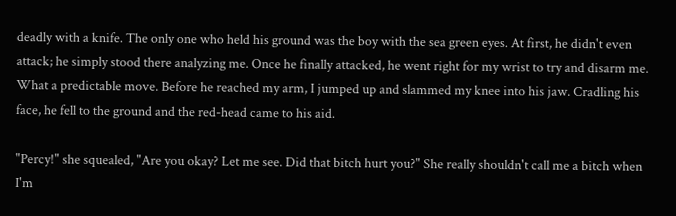deadly with a knife. The only one who held his ground was the boy with the sea green eyes. At first, he didn't even attack; he simply stood there analyzing me. Once he finally attacked, he went right for my wrist to try and disarm me. What a predictable move. Before he reached my arm, I jumped up and slammed my knee into his jaw. Cradling his face, he fell to the ground and the red-head came to his aid.

"Percy!" she squealed, "Are you okay? Let me see. Did that bitch hurt you?" She really shouldn't call me a bitch when I'm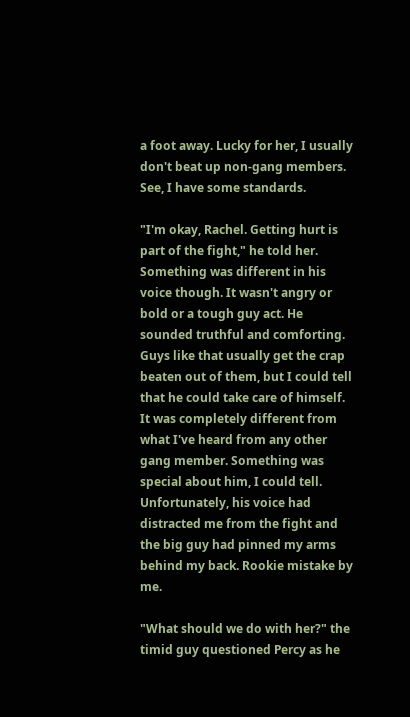a foot away. Lucky for her, I usually don't beat up non-gang members. See, I have some standards.

"I'm okay, Rachel. Getting hurt is part of the fight," he told her. Something was different in his voice though. It wasn't angry or bold or a tough guy act. He sounded truthful and comforting. Guys like that usually get the crap beaten out of them, but I could tell that he could take care of himself. It was completely different from what I've heard from any other gang member. Something was special about him, I could tell. Unfortunately, his voice had distracted me from the fight and the big guy had pinned my arms behind my back. Rookie mistake by me.

"What should we do with her?" the timid guy questioned Percy as he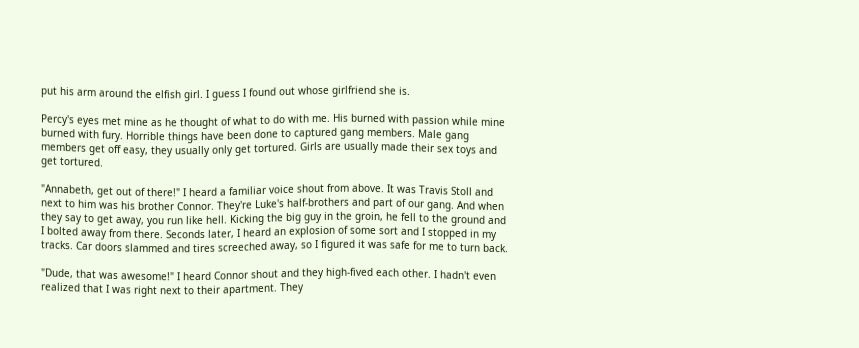put his arm around the elfish girl. I guess I found out whose girlfriend she is.

Percy's eyes met mine as he thought of what to do with me. His burned with passion while mine burned with fury. Horrible things have been done to captured gang members. Male gang members get off easy, they usually only get tortured. Girls are usually made their sex toys and get tortured.

"Annabeth, get out of there!" I heard a familiar voice shout from above. It was Travis Stoll and next to him was his brother Connor. They're Luke's half-brothers and part of our gang. And when they say to get away, you run like hell. Kicking the big guy in the groin, he fell to the ground and I bolted away from there. Seconds later, I heard an explosion of some sort and I stopped in my tracks. Car doors slammed and tires screeched away, so I figured it was safe for me to turn back.

"Dude, that was awesome!" I heard Connor shout and they high-fived each other. I hadn't even realized that I was right next to their apartment. They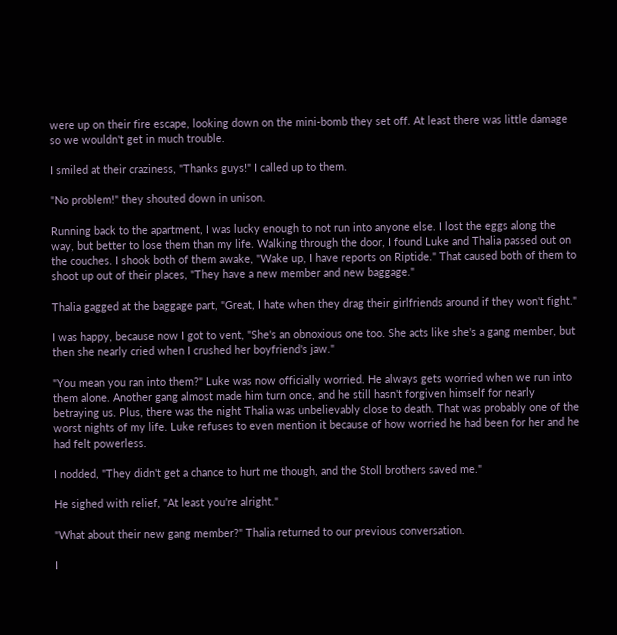were up on their fire escape, looking down on the mini-bomb they set off. At least there was little damage so we wouldn't get in much trouble.

I smiled at their craziness, "Thanks guys!" I called up to them.

"No problem!" they shouted down in unison.

Running back to the apartment, I was lucky enough to not run into anyone else. I lost the eggs along the way, but better to lose them than my life. Walking through the door, I found Luke and Thalia passed out on the couches. I shook both of them awake, "Wake up, I have reports on Riptide." That caused both of them to shoot up out of their places, "They have a new member and new baggage."

Thalia gagged at the baggage part, "Great, I hate when they drag their girlfriends around if they won't fight."

I was happy, because now I got to vent, "She's an obnoxious one too. She acts like she's a gang member, but then she nearly cried when I crushed her boyfriend's jaw."

"You mean you ran into them?" Luke was now officially worried. He always gets worried when we run into them alone. Another gang almost made him turn once, and he still hasn't forgiven himself for nearly betraying us. Plus, there was the night Thalia was unbelievably close to death. That was probably one of the worst nights of my life. Luke refuses to even mention it because of how worried he had been for her and he had felt powerless.

I nodded, "They didn't get a chance to hurt me though, and the Stoll brothers saved me."

He sighed with relief, "At least you're alright."

"What about their new gang member?" Thalia returned to our previous conversation.

I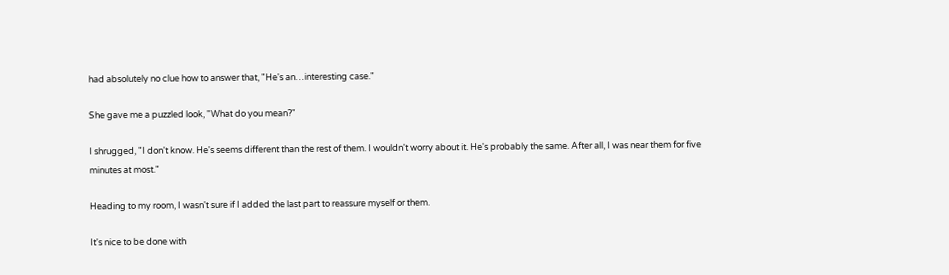had absolutely no clue how to answer that, "He's an…interesting case."

She gave me a puzzled look, "What do you mean?"

I shrugged, "I don't know. He's seems different than the rest of them. I wouldn't worry about it. He's probably the same. After all, I was near them for five minutes at most."

Heading to my room, I wasn't sure if I added the last part to reassure myself or them.

It's nice to be done with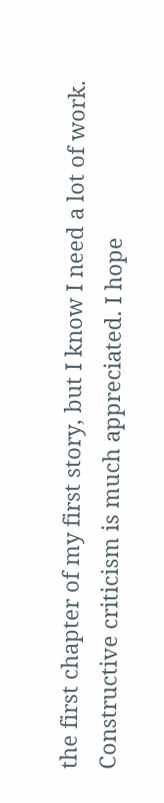the first chapter of my first story, but I know I need a lot of work. Constructive criticism is much appreciated. I hope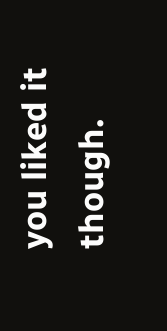you liked it though.